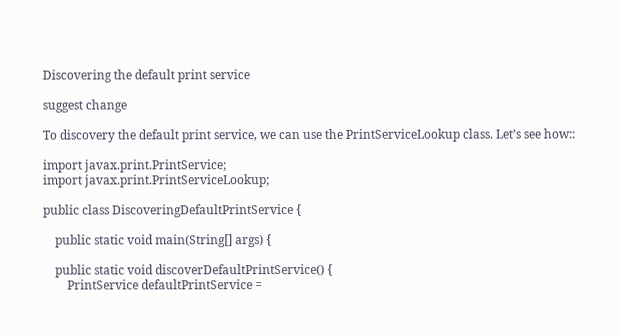Discovering the default print service

suggest change

To discovery the default print service, we can use the PrintServiceLookup class. Let’s see how::

import javax.print.PrintService;
import javax.print.PrintServiceLookup;

public class DiscoveringDefaultPrintService {

    public static void main(String[] args) {

    public static void discoverDefaultPrintService() {
        PrintService defaultPrintService =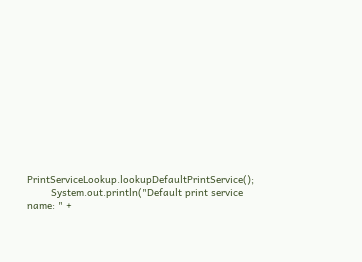PrintServiceLookup.lookupDefaultPrintService();
        System.out.println("Default print service name: " +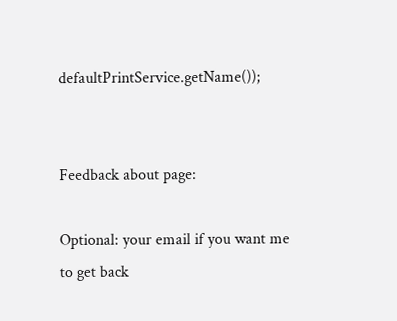defaultPrintService.getName());


Feedback about page:

Optional: your email if you want me to get back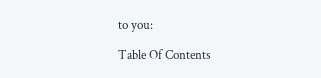to you:

Table Of Contents